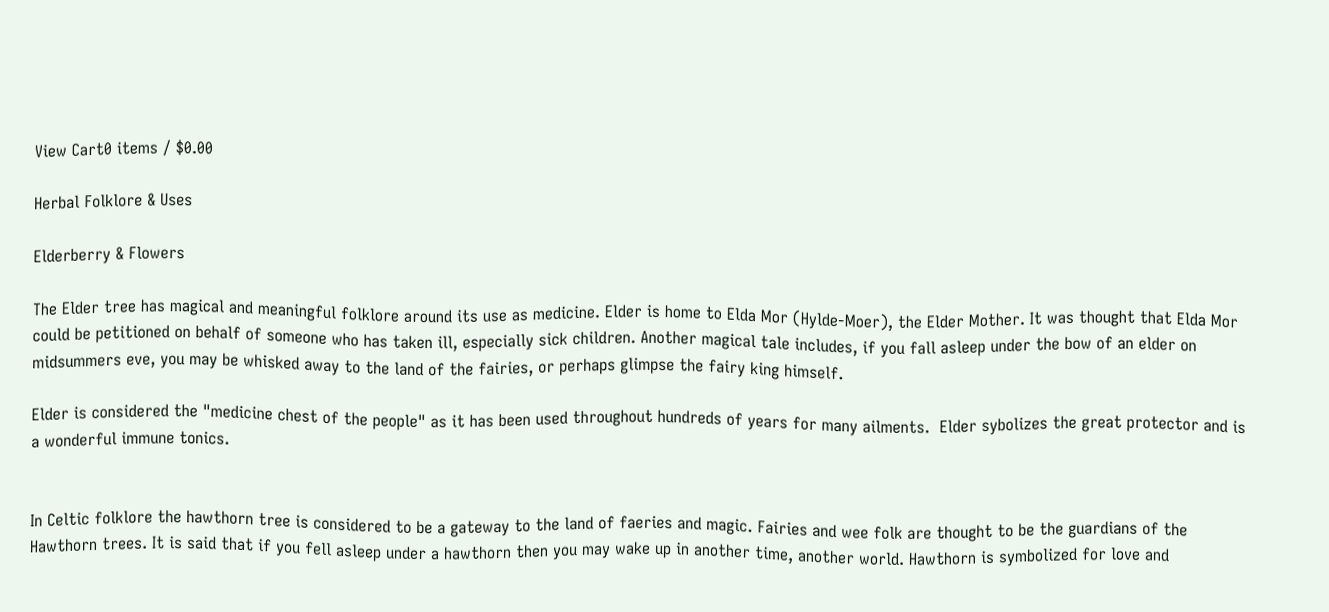View Cart0 items / $0.00

Herbal Folklore & Uses

Elderberry & Flowers

The Elder tree has magical and meaningful folklore around its use as medicine. Elder is home to Elda Mor (Hylde-Moer), the Elder Mother. It was thought that Elda Mor could be petitioned on behalf of someone who has taken ill, especially sick children. Another magical tale includes, if you fall asleep under the bow of an elder on midsummers eve, you may be whisked away to the land of the fairies, or perhaps glimpse the fairy king himself.

Elder is considered the "medicine chest of the people" as it has been used throughout hundreds of years for many ailments.  Elder sybolizes the great protector and is a wonderful immune tonics.


In Celtic folklore the hawthorn tree is considered to be a gateway to the land of faeries and magic. Fairies and wee folk are thought to be the guardians of the Hawthorn trees. It is said that if you fell asleep under a hawthorn then you may wake up in another time, another world. Hawthorn is symbolized for love and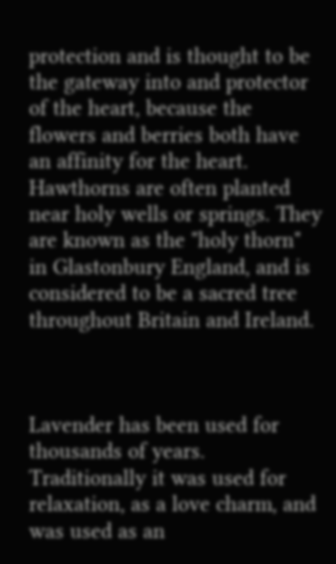protection and is thought to be the gateway into and protector of the heart, because the flowers and berries both have an affinity for the heart. Hawthorns are often planted near holy wells or springs. They are known as the "holy thorn" in Glastonbury England, and is considered to be a sacred tree throughout Britain and Ireland.



Lavender has been used for thousands of years. Traditionally it was used for relaxation, as a love charm, and was used as an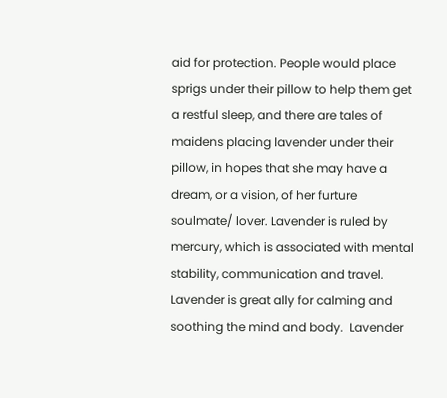aid for protection. People would place sprigs under their pillow to help them get a restful sleep, and there are tales of maidens placing lavender under their pillow, in hopes that she may have a dream, or a vision, of her furture soulmate/ lover. Lavender is ruled by mercury, which is associated with mental stability, communication and travel. Lavender is great ally for calming and soothing the mind and body.  Lavender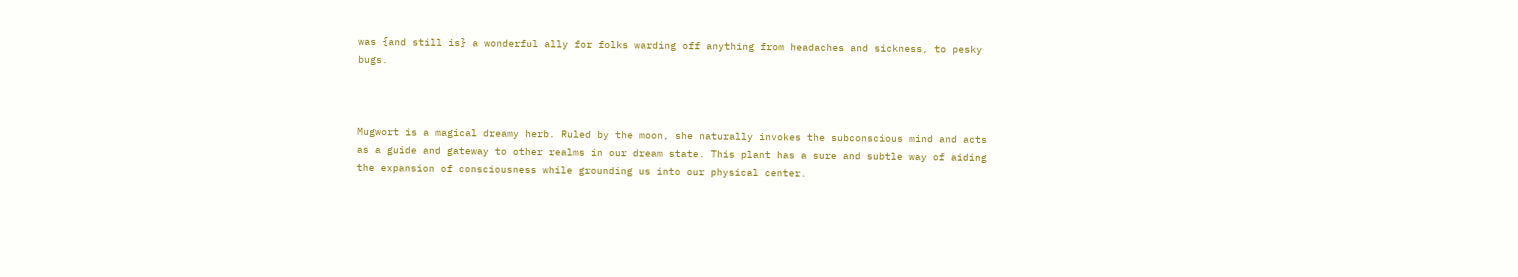was {and still is} a wonderful ally for folks warding off anything from headaches and sickness, to pesky bugs.



Mugwort is a magical dreamy herb. Ruled by the moon, she naturally invokes the subconscious mind and acts as a guide and gateway to other realms in our dream state. This plant has a sure and subtle way of aiding the expansion of consciousness while grounding us into our physical center.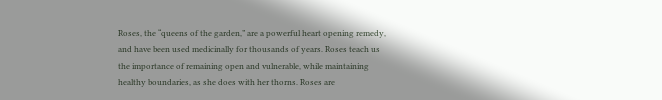Roses, the “queens of the garden,” are a powerful heart opening remedy, and have been used medicinally for thousands of years. Roses teach us the importance of remaining open and vulnerable, while maintaining healthy boundaries, as she does with her thorns. Roses are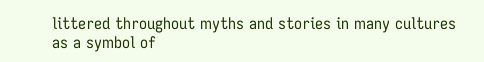littered throughout myths and stories in many cultures as a symbol of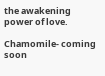the awakening power of love.

Chamomile- coming soon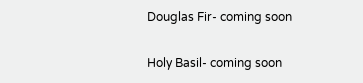Douglas Fir- coming soon

Holy Basil- coming soon